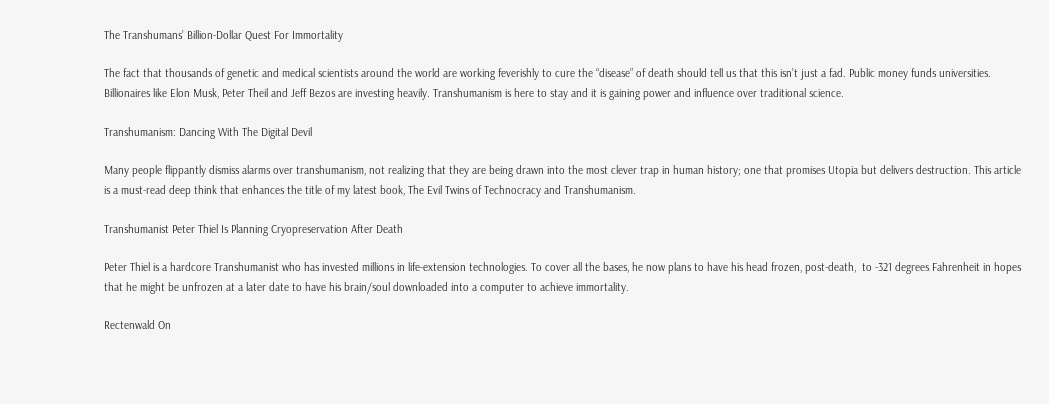The Transhumans’ Billion-Dollar Quest For Immortality

The fact that thousands of genetic and medical scientists around the world are working feverishly to cure the “disease” of death should tell us that this isn’t just a fad. Public money funds universities. Billionaires like Elon Musk, Peter Theil and Jeff Bezos are investing heavily. Transhumanism is here to stay and it is gaining power and influence over traditional science.

Transhumanism: Dancing With The Digital Devil

Many people flippantly dismiss alarms over transhumanism, not realizing that they are being drawn into the most clever trap in human history; one that promises Utopia but delivers destruction. This article is a must-read deep think that enhances the title of my latest book, The Evil Twins of Technocracy and Transhumanism.

Transhumanist Peter Thiel Is Planning Cryopreservation After Death

Peter Thiel is a hardcore Transhumanist who has invested millions in life-extension technologies. To cover all the bases, he now plans to have his head frozen, post-death,  to -321 degrees Fahrenheit in hopes that he might be unfrozen at a later date to have his brain/soul downloaded into a computer to achieve immortality.

Rectenwald On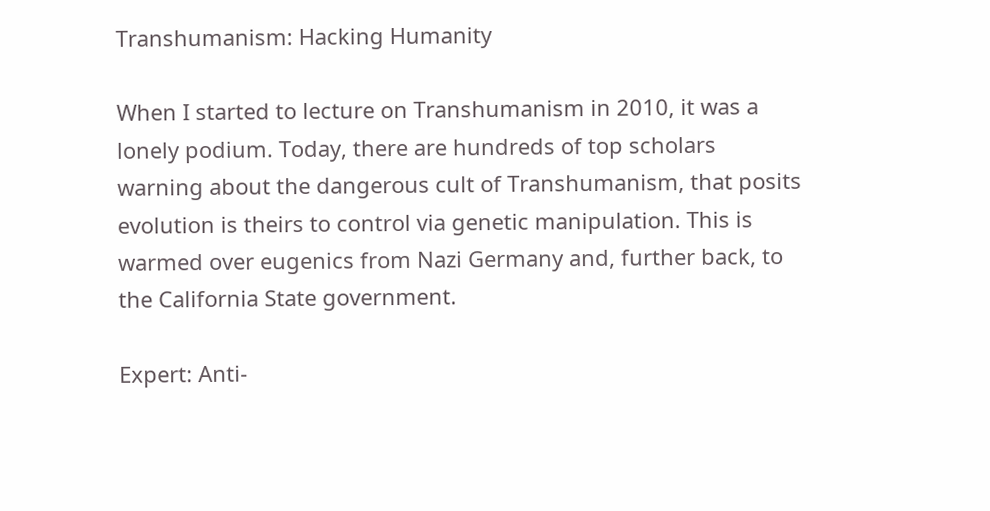Transhumanism: Hacking Humanity

When I started to lecture on Transhumanism in 2010, it was a lonely podium. Today, there are hundreds of top scholars warning about the dangerous cult of Transhumanism, that posits evolution is theirs to control via genetic manipulation. This is warmed over eugenics from Nazi Germany and, further back, to the California State government.

Expert: Anti-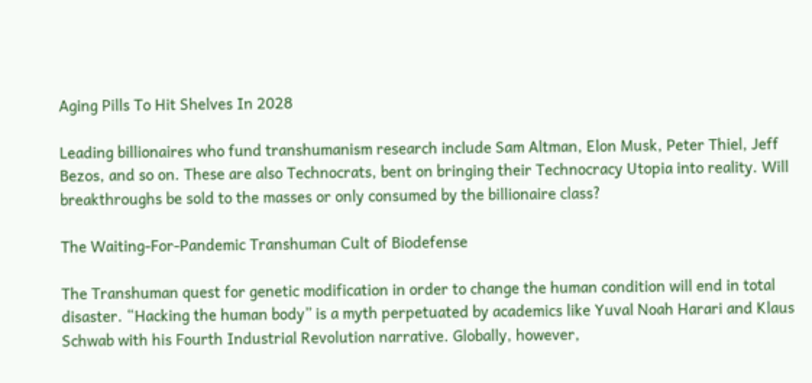Aging Pills To Hit Shelves In 2028

Leading billionaires who fund transhumanism research include Sam Altman, Elon Musk, Peter Thiel, Jeff Bezos, and so on. These are also Technocrats, bent on bringing their Technocracy Utopia into reality. Will breakthroughs be sold to the masses or only consumed by the billionaire class?

The Waiting-For-Pandemic Transhuman Cult of Biodefense

The Transhuman quest for genetic modification in order to change the human condition will end in total disaster. “Hacking the human body” is a myth perpetuated by academics like Yuval Noah Harari and Klaus Schwab with his Fourth Industrial Revolution narrative. Globally, however,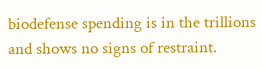biodefense spending is in the trillions and shows no signs of restraint.